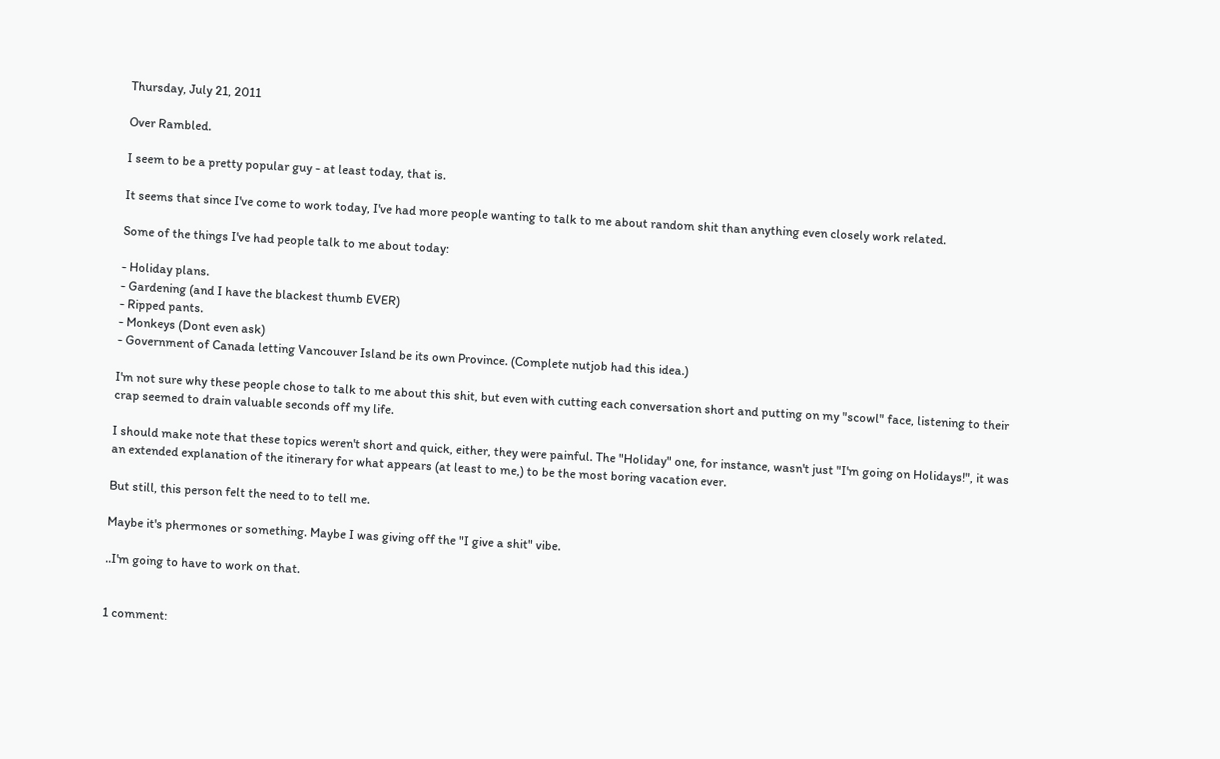Thursday, July 21, 2011

Over Rambled.

I seem to be a pretty popular guy - at least today, that is.

It seems that since I've come to work today, I've had more people wanting to talk to me about random shit than anything even closely work related.

Some of the things I've had people talk to me about today:

- Holiday plans.
- Gardening (and I have the blackest thumb EVER)
- Ripped pants.
- Monkeys (Dont even ask)
- Government of Canada letting Vancouver Island be its own Province. (Complete nutjob had this idea.)

I'm not sure why these people chose to talk to me about this shit, but even with cutting each conversation short and putting on my "scowl" face, listening to their crap seemed to drain valuable seconds off my life.

I should make note that these topics weren't short and quick, either, they were painful. The "Holiday" one, for instance, wasn't just "I'm going on Holidays!", it was an extended explanation of the itinerary for what appears (at least to me,) to be the most boring vacation ever.

But still, this person felt the need to to tell me.

Maybe it's phermones or something. Maybe I was giving off the "I give a shit" vibe.

..I'm going to have to work on that.


1 comment: